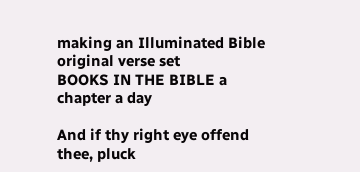making an Illuminated Bible original verse set
BOOKS IN THE BIBLE a chapter a day

And if thy right eye offend thee, pluck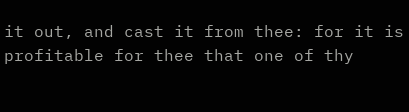it out, and cast it from thee: for it is profitable for thee that one of thy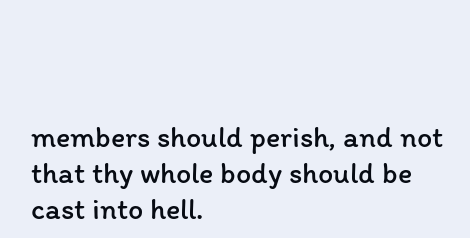members should perish, and not that thy whole body should be cast into hell.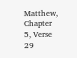Matthew, Chapter 5, Verse 29